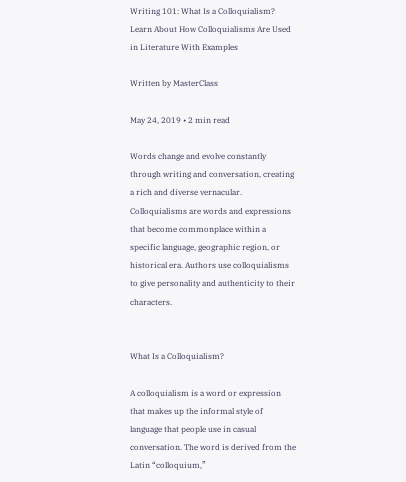Writing 101: What Is a Colloquialism? Learn About How Colloquialisms Are Used in Literature With Examples

Written by MasterClass

May 24, 2019 • 2 min read

Words change and evolve constantly through writing and conversation, creating a rich and diverse vernacular. Colloquialisms are words and expressions that become commonplace within a specific language, geographic region, or historical era. Authors use colloquialisms to give personality and authenticity to their characters.


What Is a Colloquialism?

A colloquialism is a word or expression that makes up the informal style of language that people use in casual conversation. The word is derived from the Latin “colloquium,”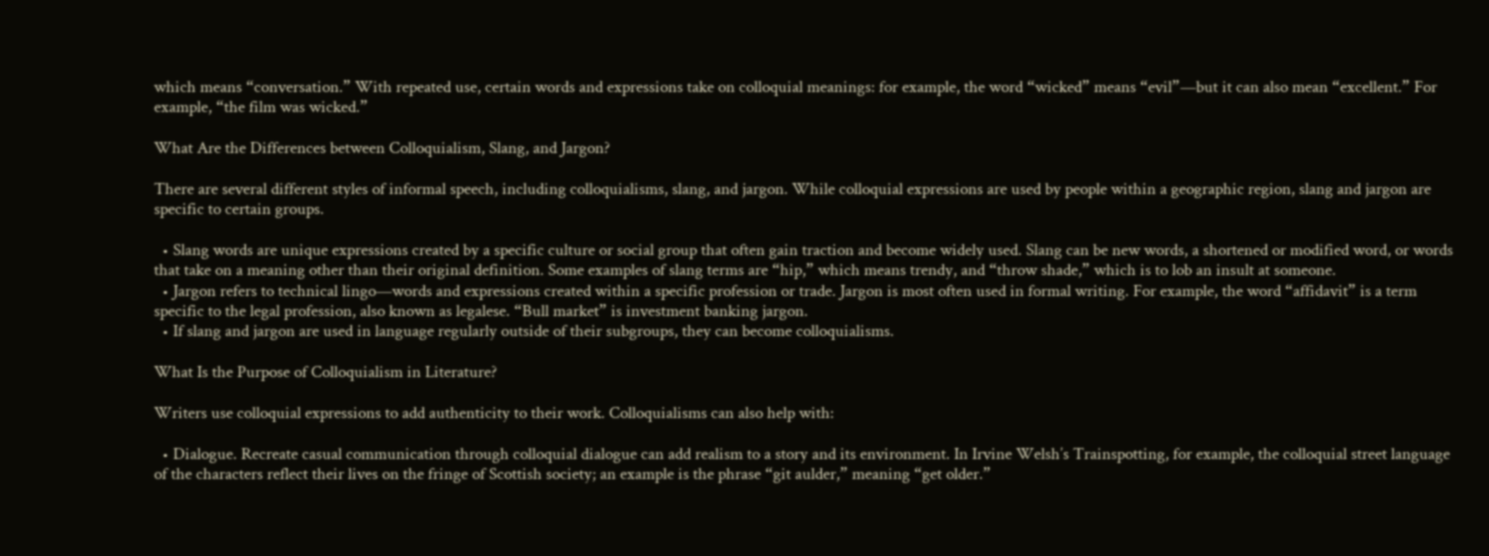which means “conversation.” With repeated use, certain words and expressions take on colloquial meanings: for example, the word “wicked” means “evil”—but it can also mean “excellent.” For example, “the film was wicked.”

What Are the Differences between Colloquialism, Slang, and Jargon?

There are several different styles of informal speech, including colloquialisms, slang, and jargon. While colloquial expressions are used by people within a geographic region, slang and jargon are specific to certain groups.

  • Slang words are unique expressions created by a specific culture or social group that often gain traction and become widely used. Slang can be new words, a shortened or modified word, or words that take on a meaning other than their original definition. Some examples of slang terms are “hip,” which means trendy, and “throw shade,” which is to lob an insult at someone.
  • Jargon refers to technical lingo—words and expressions created within a specific profession or trade. Jargon is most often used in formal writing. For example, the word “affidavit” is a term specific to the legal profession, also known as legalese. “Bull market” is investment banking jargon.
  • If slang and jargon are used in language regularly outside of their subgroups, they can become colloquialisms.

What Is the Purpose of Colloquialism in Literature?

Writers use colloquial expressions to add authenticity to their work. Colloquialisms can also help with:

  • Dialogue. Recreate casual communication through colloquial dialogue can add realism to a story and its environment. In Irvine Welsh’s Trainspotting, for example, the colloquial street language of the characters reflect their lives on the fringe of Scottish society; an example is the phrase “git aulder,” meaning “get older.”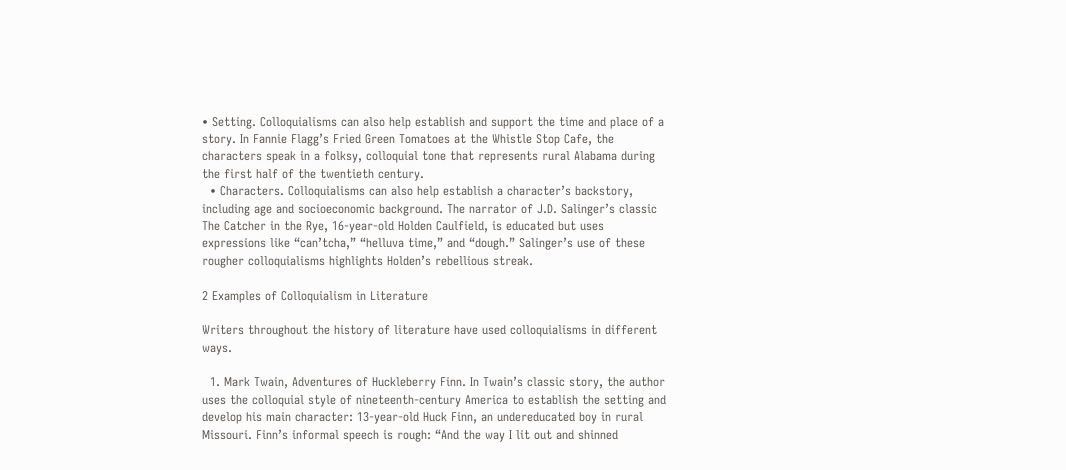• Setting. Colloquialisms can also help establish and support the time and place of a story. In Fannie Flagg’s Fried Green Tomatoes at the Whistle Stop Cafe, the characters speak in a folksy, colloquial tone that represents rural Alabama during the first half of the twentieth century.
  • Characters. Colloquialisms can also help establish a character’s backstory, including age and socioeconomic background. The narrator of J.D. Salinger’s classic The Catcher in the Rye, 16-year-old Holden Caulfield, is educated but uses expressions like “can’tcha,” “helluva time,” and “dough.” Salinger’s use of these rougher colloquialisms highlights Holden’s rebellious streak.

2 Examples of Colloquialism in Literature

Writers throughout the history of literature have used colloquialisms in different ways.

  1. Mark Twain, Adventures of Huckleberry Finn. In Twain’s classic story, the author uses the colloquial style of nineteenth-century America to establish the setting and develop his main character: 13-year-old Huck Finn, an undereducated boy in rural Missouri. Finn’s informal speech is rough: “And the way I lit out and shinned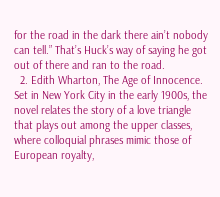for the road in the dark there ain’t nobody can tell.” That’s Huck’s way of saying he got out of there and ran to the road.
  2. Edith Wharton, The Age of Innocence. Set in New York City in the early 1900s, the novel relates the story of a love triangle that plays out among the upper classes, where colloquial phrases mimic those of European royalty,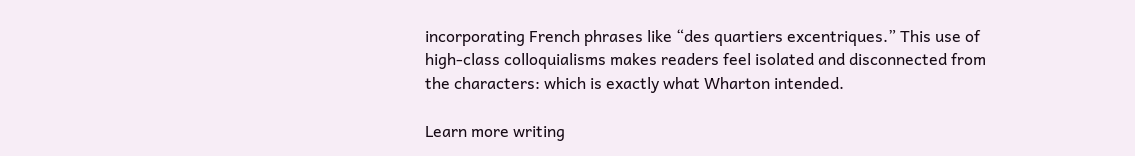incorporating French phrases like “des quartiers excentriques.” This use of high-class colloquialisms makes readers feel isolated and disconnected from the characters: which is exactly what Wharton intended.

Learn more writing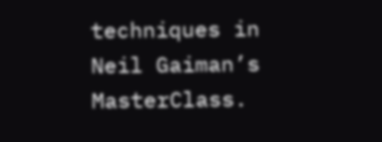techniques in Neil Gaiman’s MasterClass.